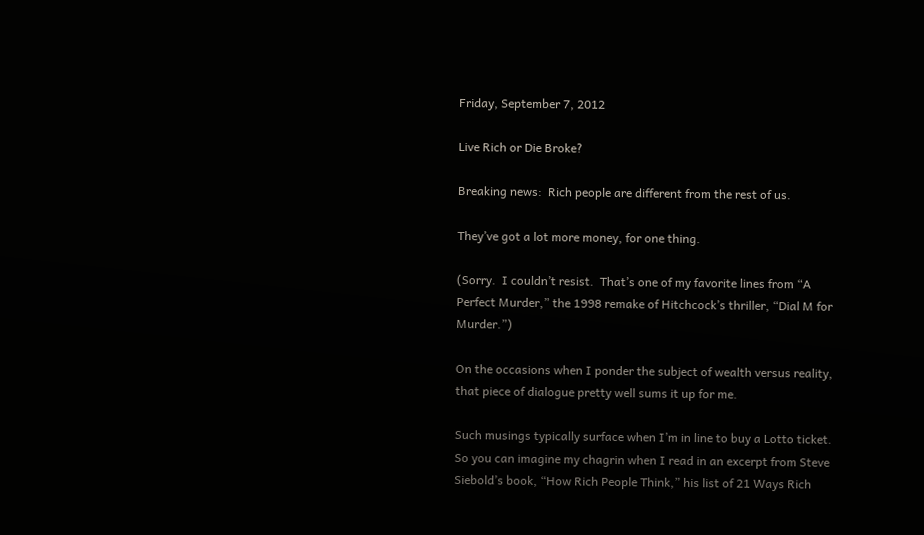Friday, September 7, 2012

Live Rich or Die Broke?

Breaking news:  Rich people are different from the rest of us.

They’ve got a lot more money, for one thing.

(Sorry.  I couldn’t resist.  That’s one of my favorite lines from “A Perfect Murder,” the 1998 remake of Hitchcock’s thriller, “Dial M for Murder.”)

On the occasions when I ponder the subject of wealth versus reality, that piece of dialogue pretty well sums it up for me.

Such musings typically surface when I’m in line to buy a Lotto ticket.  So you can imagine my chagrin when I read in an excerpt from Steve Siebold’s book, “How Rich People Think,” his list of 21 Ways Rich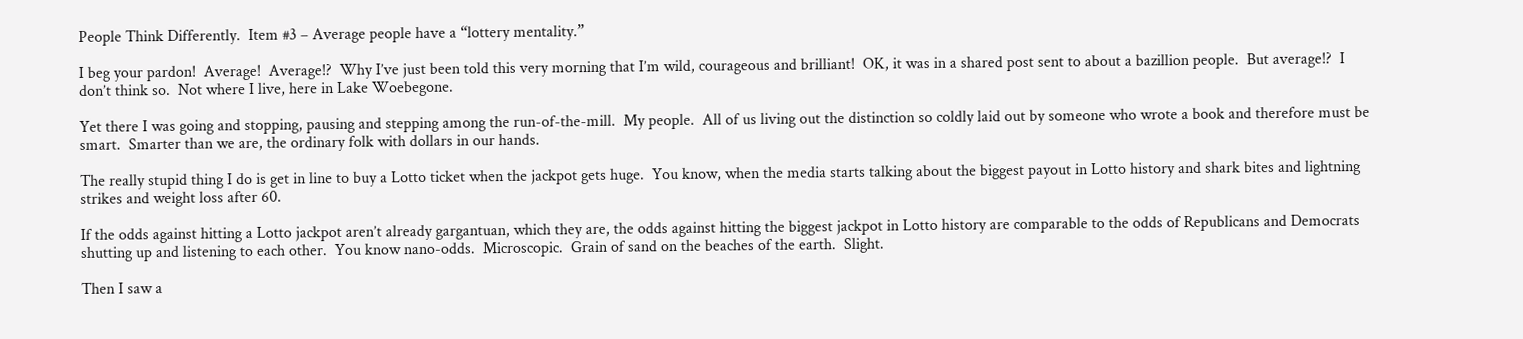People Think Differently.  Item #3 – Average people have a “lottery mentality.”

I beg your pardon!  Average!  Average!?  Why I’ve just been told this very morning that I’m wild, courageous and brilliant!  OK, it was in a shared post sent to about a bazillion people.  But average!?  I don’t think so.  Not where I live, here in Lake Woebegone.

Yet there I was going and stopping, pausing and stepping among the run-of-the-mill.  My people.  All of us living out the distinction so coldly laid out by someone who wrote a book and therefore must be smart.  Smarter than we are, the ordinary folk with dollars in our hands.

The really stupid thing I do is get in line to buy a Lotto ticket when the jackpot gets huge.  You know, when the media starts talking about the biggest payout in Lotto history and shark bites and lightning strikes and weight loss after 60.

If the odds against hitting a Lotto jackpot aren’t already gargantuan, which they are, the odds against hitting the biggest jackpot in Lotto history are comparable to the odds of Republicans and Democrats shutting up and listening to each other.  You know nano-odds.  Microscopic.  Grain of sand on the beaches of the earth.  Slight.

Then I saw a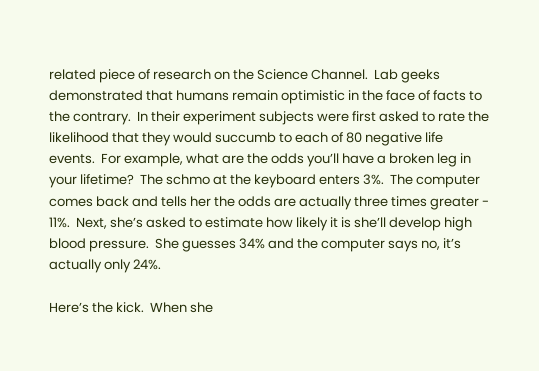related piece of research on the Science Channel.  Lab geeks demonstrated that humans remain optimistic in the face of facts to the contrary.  In their experiment subjects were first asked to rate the likelihood that they would succumb to each of 80 negative life events.  For example, what are the odds you’ll have a broken leg in your lifetime?  The schmo at the keyboard enters 3%.  The computer comes back and tells her the odds are actually three times greater - 11%.  Next, she’s asked to estimate how likely it is she’ll develop high blood pressure.  She guesses 34% and the computer says no, it’s actually only 24%.

Here’s the kick.  When she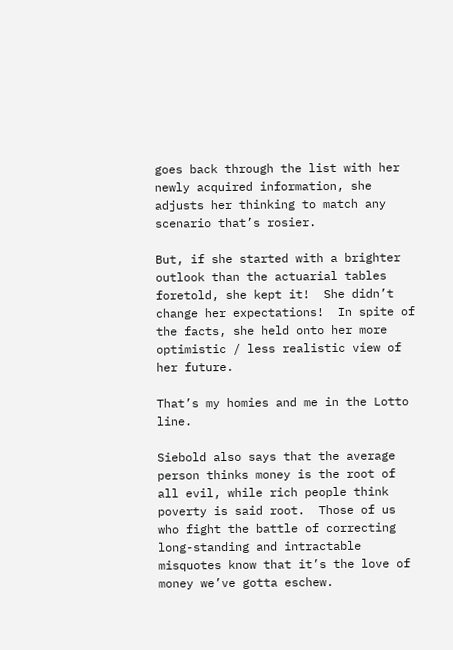goes back through the list with her newly acquired information, she adjusts her thinking to match any scenario that’s rosier.

But, if she started with a brighter outlook than the actuarial tables foretold, she kept it!  She didn’t change her expectations!  In spite of the facts, she held onto her more optimistic / less realistic view of her future.

That’s my homies and me in the Lotto line.

Siebold also says that the average person thinks money is the root of all evil, while rich people think poverty is said root.  Those of us who fight the battle of correcting long-standing and intractable misquotes know that it’s the love of money we’ve gotta eschew.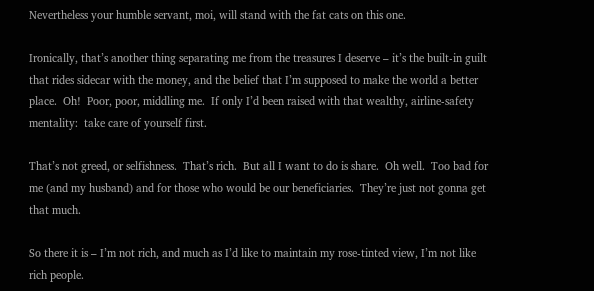Nevertheless your humble servant, moi, will stand with the fat cats on this one.

Ironically, that’s another thing separating me from the treasures I deserve – it’s the built-in guilt that rides sidecar with the money, and the belief that I’m supposed to make the world a better place.  Oh!  Poor, poor, middling me.  If only I’d been raised with that wealthy, airline-safety mentality:  take care of yourself first.

That’s not greed, or selfishness.  That’s rich.  But all I want to do is share.  Oh well.  Too bad for me (and my husband) and for those who would be our beneficiaries.  They’re just not gonna get that much.

So there it is – I’m not rich, and much as I’d like to maintain my rose-tinted view, I’m not like rich people.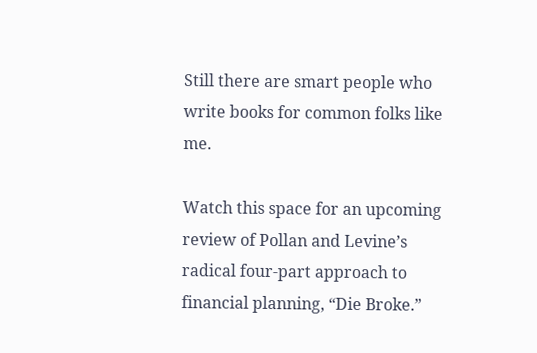Still there are smart people who write books for common folks like me.

Watch this space for an upcoming review of Pollan and Levine’s radical four-part approach to financial planning, “Die Broke.”